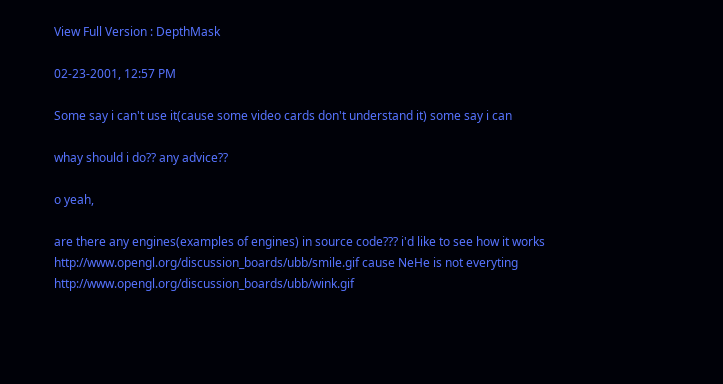View Full Version : DepthMask

02-23-2001, 12:57 PM

Some say i can't use it(cause some video cards don't understand it) some say i can

whay should i do?? any advice??

o yeah,

are there any engines(examples of engines) in source code??? i'd like to see how it works http://www.opengl.org/discussion_boards/ubb/smile.gif cause NeHe is not everyting http://www.opengl.org/discussion_boards/ubb/wink.gif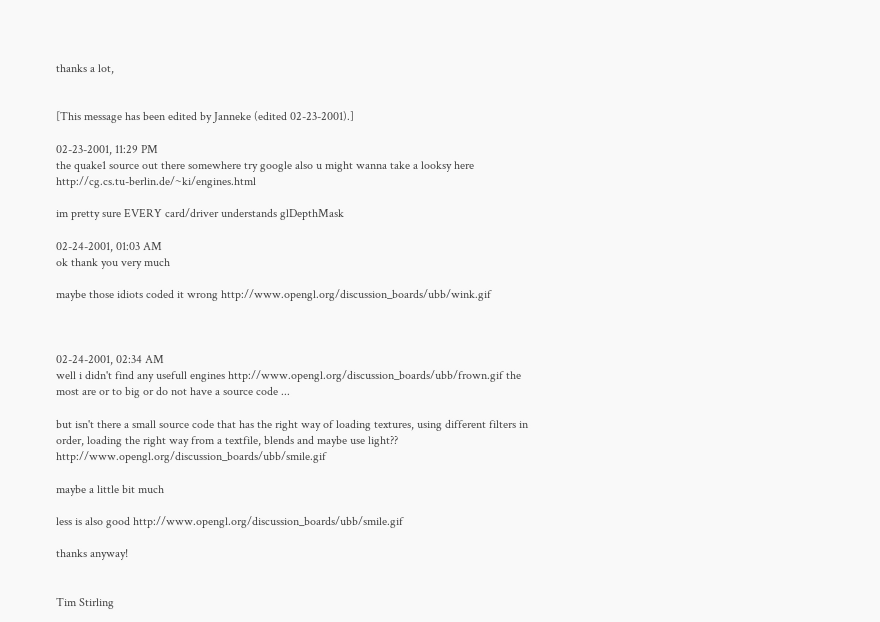thanks a lot,


[This message has been edited by Janneke (edited 02-23-2001).]

02-23-2001, 11:29 PM
the quake1 source out there somewhere try google also u might wanna take a looksy here http://cg.cs.tu-berlin.de/~ki/engines.html

im pretty sure EVERY card/driver understands glDepthMask

02-24-2001, 01:03 AM
ok thank you very much

maybe those idiots coded it wrong http://www.opengl.org/discussion_boards/ubb/wink.gif



02-24-2001, 02:34 AM
well i didn't find any usefull engines http://www.opengl.org/discussion_boards/ubb/frown.gif the most are or to big or do not have a source code ...

but isn't there a small source code that has the right way of loading textures, using different filters in order, loading the right way from a textfile, blends and maybe use light?? http://www.opengl.org/discussion_boards/ubb/smile.gif

maybe a little bit much

less is also good http://www.opengl.org/discussion_boards/ubb/smile.gif

thanks anyway!


Tim Stirling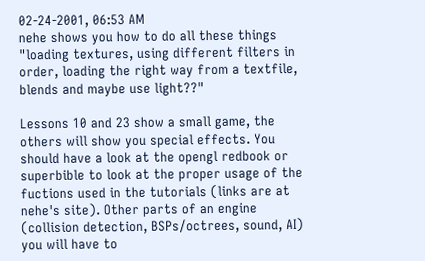02-24-2001, 06:53 AM
nehe shows you how to do all these things
"loading textures, using different filters in order, loading the right way from a textfile, blends and maybe use light??"

Lessons 10 and 23 show a small game, the others will show you special effects. You should have a look at the opengl redbook or superbible to look at the proper usage of the fuctions used in the tutorials (links are at nehe's site). Other parts of an engine (collision detection, BSPs/octrees, sound, AI) you will have to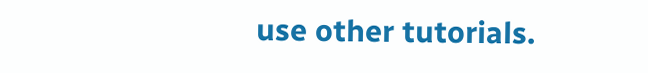use other tutorials.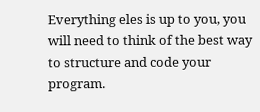Everything eles is up to you, you will need to think of the best way to structure and code your program.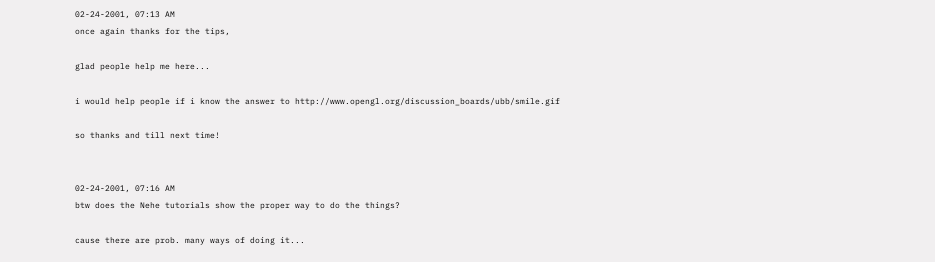02-24-2001, 07:13 AM
once again thanks for the tips,

glad people help me here...

i would help people if i know the answer to http://www.opengl.org/discussion_boards/ubb/smile.gif

so thanks and till next time!


02-24-2001, 07:16 AM
btw does the Nehe tutorials show the proper way to do the things?

cause there are prob. many ways of doing it...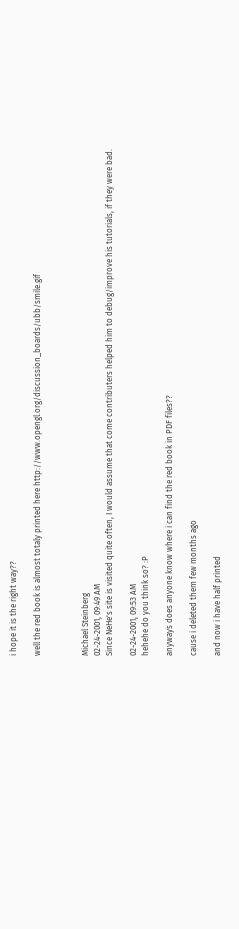i hope it is the right way??

well the red book is almost totaly printed here http://www.opengl.org/discussion_boards/ubb/smile.gif



Michael Steinberg
02-24-2001, 09:49 AM
Since NeHe's site is visited quite often, I would assume that come contributers helped him to debug/improve his tutorials, if they were bad.

02-24-2001, 09:53 AM
hehehe do you think so? :P

anyways does anyone know where i can find the red book in PDF files??

cause i deleted them few months ago

and now i have half printed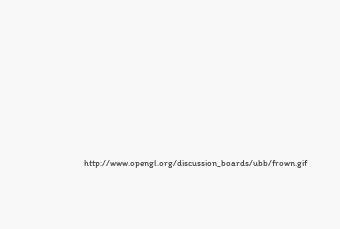http://www.opengl.org/discussion_boards/ubb/frown.gif